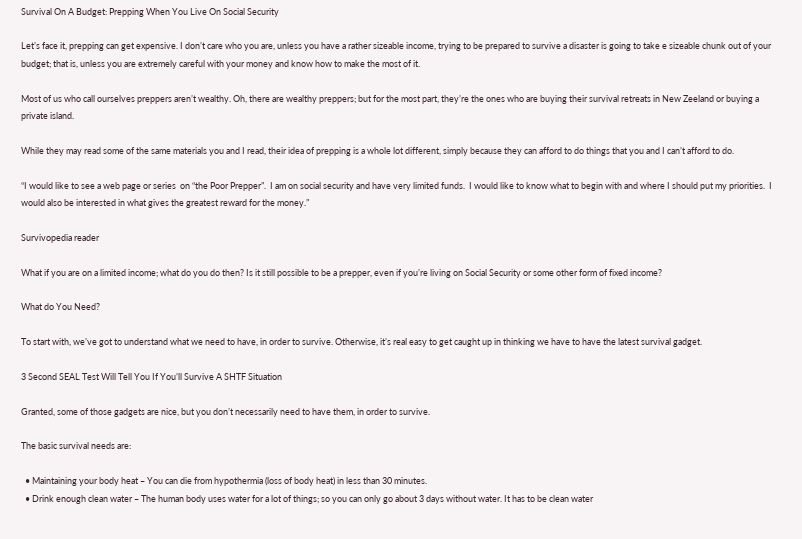Survival On A Budget: Prepping When You Live On Social Security

Let’s face it, prepping can get expensive. I don’t care who you are, unless you have a rather sizeable income, trying to be prepared to survive a disaster is going to take e sizeable chunk out of your budget; that is, unless you are extremely careful with your money and know how to make the most of it.

Most of us who call ourselves preppers aren’t wealthy. Oh, there are wealthy preppers; but for the most part, they’re the ones who are buying their survival retreats in New Zeeland or buying a private island.

While they may read some of the same materials you and I read, their idea of prepping is a whole lot different, simply because they can afford to do things that you and I can’t afford to do.

“I would like to see a web page or series  on “the Poor Prepper”.  I am on social security and have very limited funds.  I would like to know what to begin with and where I should put my priorities.  I would also be interested in what gives the greatest reward for the money.”

Survivopedia reader

What if you are on a limited income; what do you do then? Is it still possible to be a prepper, even if you’re living on Social Security or some other form of fixed income?

What do You Need?

To start with, we’ve got to understand what we need to have, in order to survive. Otherwise, it’s real easy to get caught up in thinking we have to have the latest survival gadget.

3 Second SEAL Test Will Tell You If You’ll Survive A SHTF Situation

Granted, some of those gadgets are nice, but you don’t necessarily need to have them, in order to survive.

The basic survival needs are:

  • Maintaining your body heat – You can die from hypothermia (loss of body heat) in less than 30 minutes.
  • Drink enough clean water – The human body uses water for a lot of things; so you can only go about 3 days without water. It has to be clean water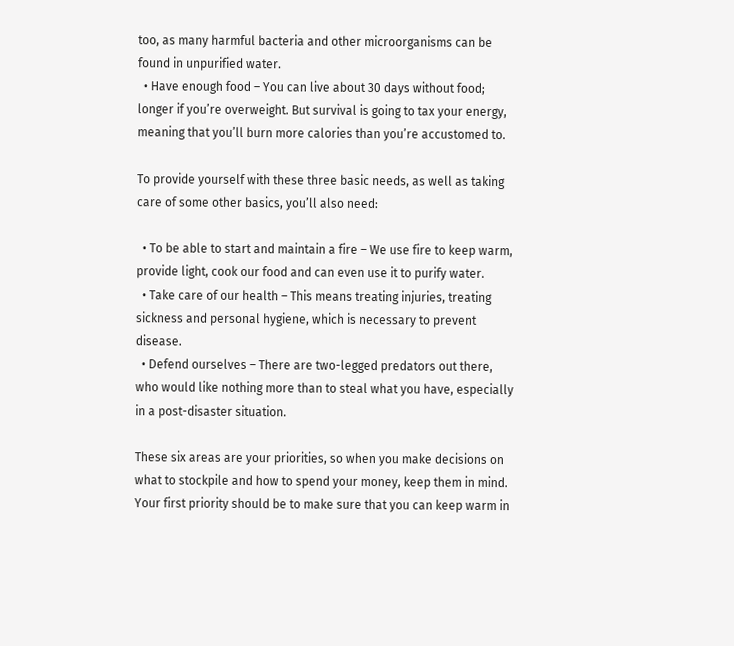too, as many harmful bacteria and other microorganisms can be found in unpurified water.
  • Have enough food – You can live about 30 days without food; longer if you’re overweight. But survival is going to tax your energy, meaning that you’ll burn more calories than you’re accustomed to.

To provide yourself with these three basic needs, as well as taking care of some other basics, you’ll also need:

  • To be able to start and maintain a fire – We use fire to keep warm, provide light, cook our food and can even use it to purify water.
  • Take care of our health – This means treating injuries, treating sickness and personal hygiene, which is necessary to prevent disease.
  • Defend ourselves – There are two-legged predators out there, who would like nothing more than to steal what you have, especially in a post-disaster situation.

These six areas are your priorities, so when you make decisions on what to stockpile and how to spend your money, keep them in mind. Your first priority should be to make sure that you can keep warm in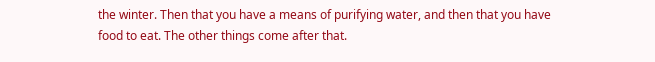the winter. Then that you have a means of purifying water, and then that you have food to eat. The other things come after that.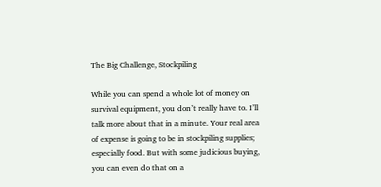The Big Challenge, Stockpiling

While you can spend a whole lot of money on survival equipment, you don’t really have to. I’ll talk more about that in a minute. Your real area of expense is going to be in stockpiling supplies; especially food. But with some judicious buying, you can even do that on a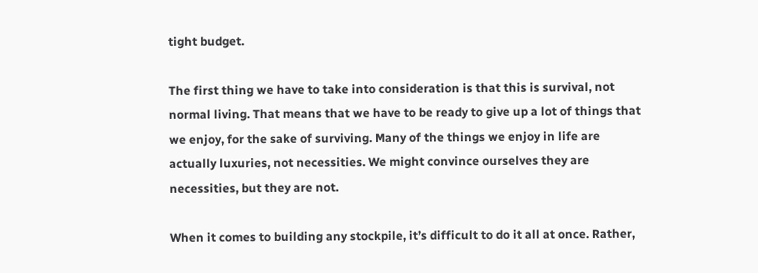tight budget.

The first thing we have to take into consideration is that this is survival, not normal living. That means that we have to be ready to give up a lot of things that we enjoy, for the sake of surviving. Many of the things we enjoy in life are actually luxuries, not necessities. We might convince ourselves they are necessities, but they are not.

When it comes to building any stockpile, it’s difficult to do it all at once. Rather,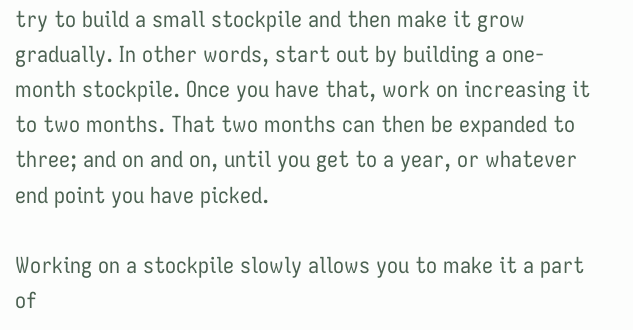try to build a small stockpile and then make it grow gradually. In other words, start out by building a one-month stockpile. Once you have that, work on increasing it to two months. That two months can then be expanded to three; and on and on, until you get to a year, or whatever end point you have picked.

Working on a stockpile slowly allows you to make it a part of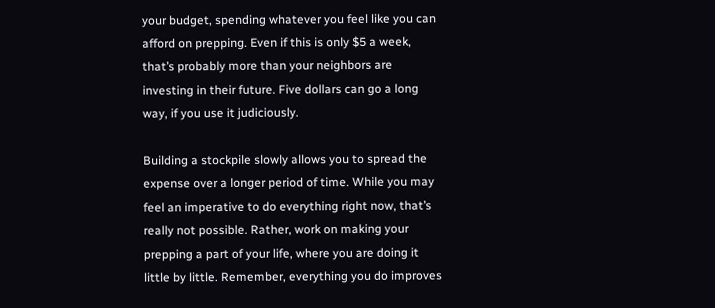your budget, spending whatever you feel like you can afford on prepping. Even if this is only $5 a week, that’s probably more than your neighbors are investing in their future. Five dollars can go a long way, if you use it judiciously.

Building a stockpile slowly allows you to spread the expense over a longer period of time. While you may feel an imperative to do everything right now, that’s really not possible. Rather, work on making your prepping a part of your life, where you are doing it little by little. Remember, everything you do improves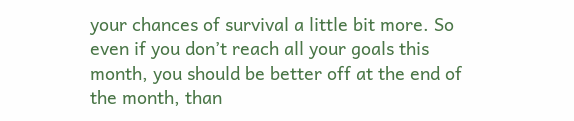your chances of survival a little bit more. So even if you don’t reach all your goals this month, you should be better off at the end of the month, than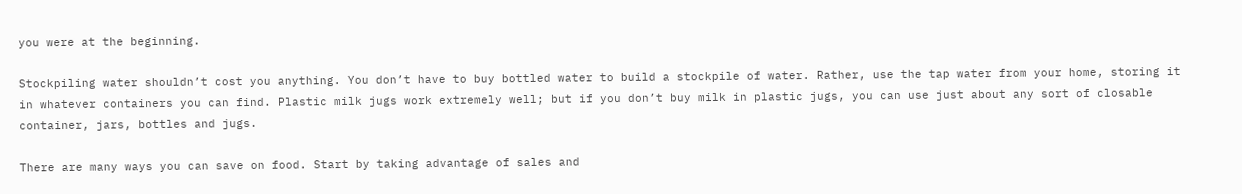you were at the beginning.

Stockpiling water shouldn’t cost you anything. You don’t have to buy bottled water to build a stockpile of water. Rather, use the tap water from your home, storing it in whatever containers you can find. Plastic milk jugs work extremely well; but if you don’t buy milk in plastic jugs, you can use just about any sort of closable container, jars, bottles and jugs.

There are many ways you can save on food. Start by taking advantage of sales and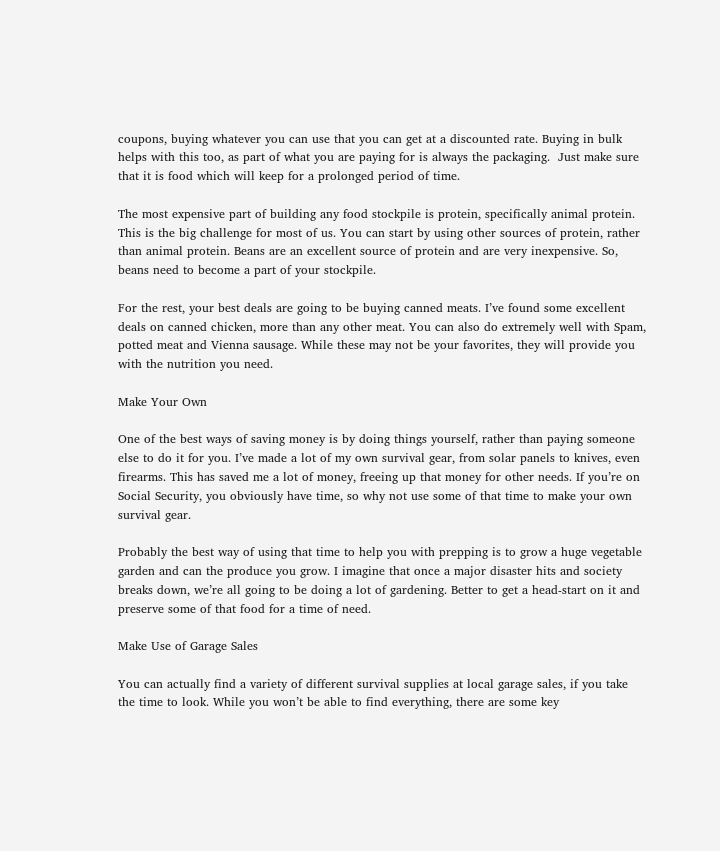coupons, buying whatever you can use that you can get at a discounted rate. Buying in bulk helps with this too, as part of what you are paying for is always the packaging.  Just make sure that it is food which will keep for a prolonged period of time.

The most expensive part of building any food stockpile is protein, specifically animal protein. This is the big challenge for most of us. You can start by using other sources of protein, rather than animal protein. Beans are an excellent source of protein and are very inexpensive. So, beans need to become a part of your stockpile.

For the rest, your best deals are going to be buying canned meats. I’ve found some excellent deals on canned chicken, more than any other meat. You can also do extremely well with Spam, potted meat and Vienna sausage. While these may not be your favorites, they will provide you with the nutrition you need.

Make Your Own

One of the best ways of saving money is by doing things yourself, rather than paying someone else to do it for you. I’ve made a lot of my own survival gear, from solar panels to knives, even firearms. This has saved me a lot of money, freeing up that money for other needs. If you’re on Social Security, you obviously have time, so why not use some of that time to make your own survival gear.

Probably the best way of using that time to help you with prepping is to grow a huge vegetable garden and can the produce you grow. I imagine that once a major disaster hits and society breaks down, we’re all going to be doing a lot of gardening. Better to get a head-start on it and preserve some of that food for a time of need.

Make Use of Garage Sales

You can actually find a variety of different survival supplies at local garage sales, if you take the time to look. While you won’t be able to find everything, there are some key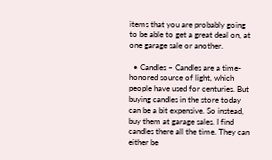items that you are probably going to be able to get a great deal on, at one garage sale or another.

  • Candles – Candles are a time-honored source of light, which people have used for centuries. But buying candles in the store today can be a bit expensive. So instead, buy them at garage sales. I find candles there all the time. They can either be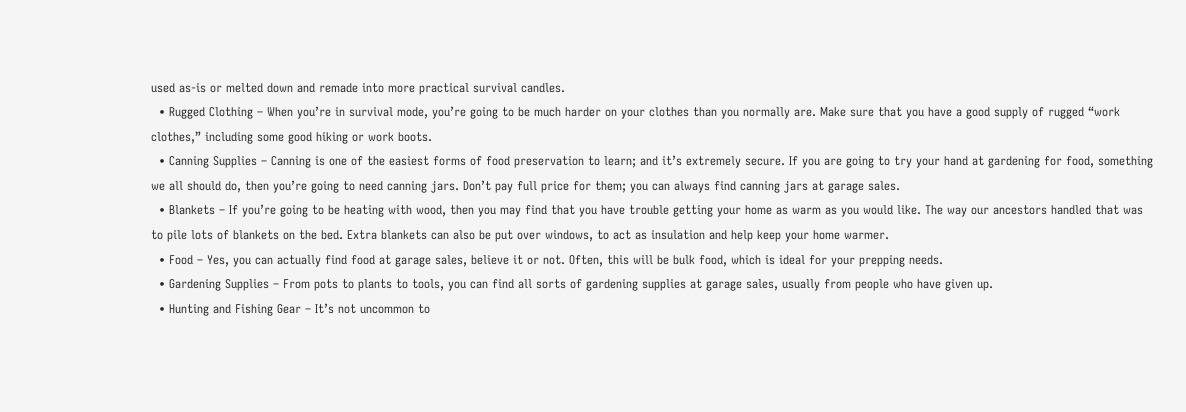used as-is or melted down and remade into more practical survival candles.
  • Rugged Clothing – When you’re in survival mode, you’re going to be much harder on your clothes than you normally are. Make sure that you have a good supply of rugged “work clothes,” including some good hiking or work boots.
  • Canning Supplies – Canning is one of the easiest forms of food preservation to learn; and it’s extremely secure. If you are going to try your hand at gardening for food, something we all should do, then you’re going to need canning jars. Don’t pay full price for them; you can always find canning jars at garage sales.
  • Blankets – If you’re going to be heating with wood, then you may find that you have trouble getting your home as warm as you would like. The way our ancestors handled that was to pile lots of blankets on the bed. Extra blankets can also be put over windows, to act as insulation and help keep your home warmer.
  • Food – Yes, you can actually find food at garage sales, believe it or not. Often, this will be bulk food, which is ideal for your prepping needs.
  • Gardening Supplies – From pots to plants to tools, you can find all sorts of gardening supplies at garage sales, usually from people who have given up.
  • Hunting and Fishing Gear – It’s not uncommon to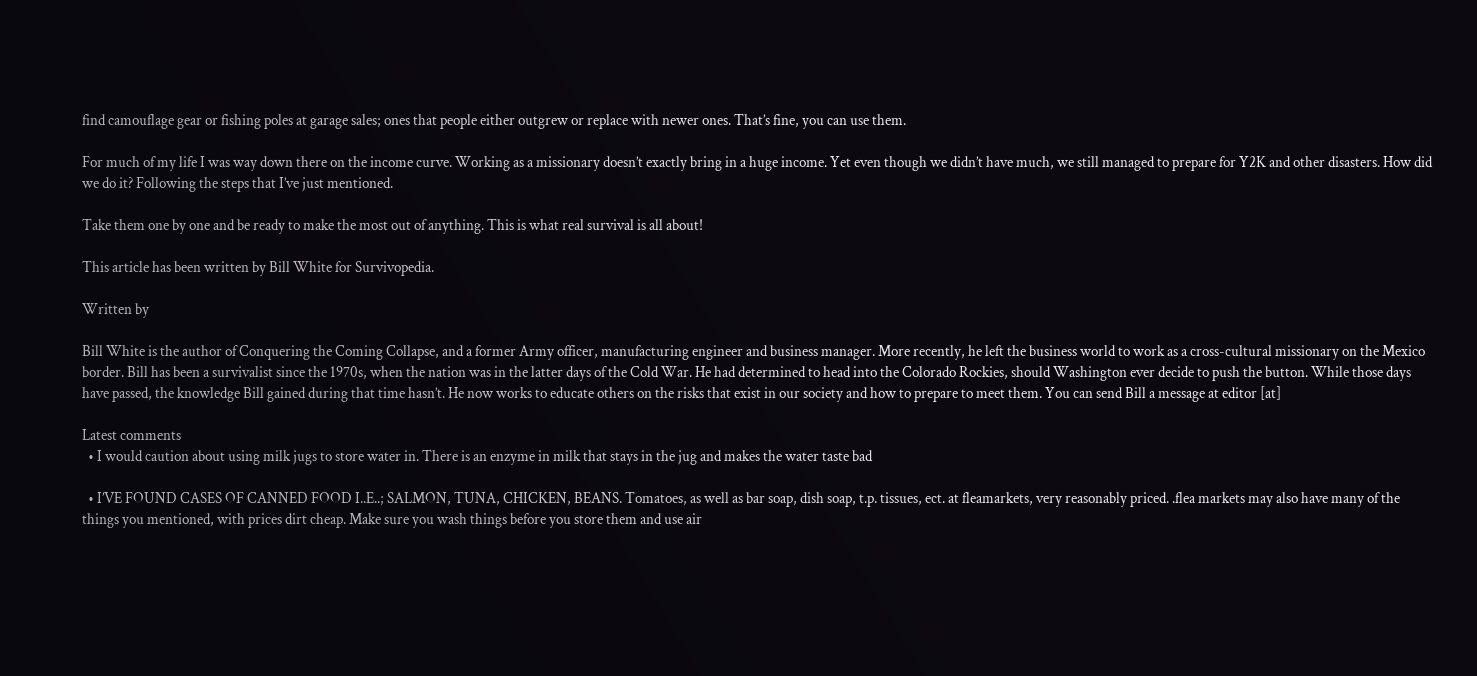find camouflage gear or fishing poles at garage sales; ones that people either outgrew or replace with newer ones. That’s fine, you can use them.

For much of my life I was way down there on the income curve. Working as a missionary doesn’t exactly bring in a huge income. Yet even though we didn’t have much, we still managed to prepare for Y2K and other disasters. How did we do it? Following the steps that I’ve just mentioned.

Take them one by one and be ready to make the most out of anything. This is what real survival is all about!

This article has been written by Bill White for Survivopedia.

Written by

Bill White is the author of Conquering the Coming Collapse, and a former Army officer, manufacturing engineer and business manager. More recently, he left the business world to work as a cross-cultural missionary on the Mexico border. Bill has been a survivalist since the 1970s, when the nation was in the latter days of the Cold War. He had determined to head into the Colorado Rockies, should Washington ever decide to push the button. While those days have passed, the knowledge Bill gained during that time hasn’t. He now works to educate others on the risks that exist in our society and how to prepare to meet them. You can send Bill a message at editor [at]

Latest comments
  • I would caution about using milk jugs to store water in. There is an enzyme in milk that stays in the jug and makes the water taste bad

  • I’VE FOUND CASES OF CANNED FOOD I..E..; SALMON, TUNA, CHICKEN, BEANS. Tomatoes, as well as bar soap, dish soap, t.p. tissues, ect. at fleamarkets, very reasonably priced. .flea markets may also have many of the things you mentioned, with prices dirt cheap. Make sure you wash things before you store them and use air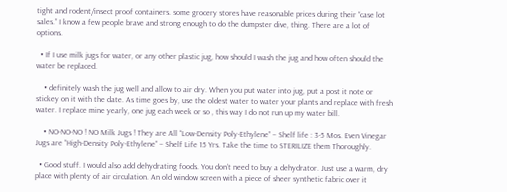tight and rodent/insect proof containers. some grocery stores have reasonable prices during their “case lot sales.” I know a few people brave and strong enough to do the dumpster dive, thing. There are a lot of options.

  • If I use milk jugs for water, or any other plastic jug, how should I wash the jug and how often should the water be replaced.

    • definitely wash the jug well and allow to air dry. When you put water into jug, put a post it note or stickey on it with the date. As time goes by, use the oldest water to water your plants and replace with fresh water. I replace mine yearly, one jug each week or so , this way I do not run up my water bill.

    • NO-NO-NO ! NO Milk Jugs ! They are All “Low-Density Poly-Ethylene” – Shelf life : 3-5 Mos. Even Vinegar Jugs are “High-Density Poly-Ethylene” – Shelf Life 15 Yrs. Take the time to STERILIZE them Thoroughly.

  • Good stuff. I would also add dehydrating foods. You don’t need to buy a dehydrator. Just use a warm, dry place with plenty of air circulation. An old window screen with a piece of sheer synthetic fabric over it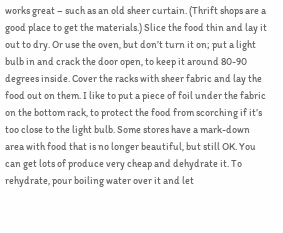works great – such as an old sheer curtain. (Thrift shops are a good place to get the materials.) Slice the food thin and lay it out to dry. Or use the oven, but don’t turn it on; put a light bulb in and crack the door open, to keep it around 80-90 degrees inside. Cover the racks with sheer fabric and lay the food out on them. I like to put a piece of foil under the fabric on the bottom rack, to protect the food from scorching if it’s too close to the light bulb. Some stores have a mark-down area with food that is no longer beautiful, but still OK. You can get lots of produce very cheap and dehydrate it. To rehydrate, pour boiling water over it and let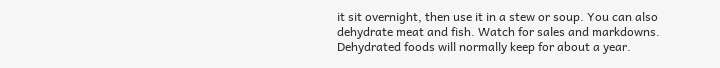it sit overnight, then use it in a stew or soup. You can also dehydrate meat and fish. Watch for sales and markdowns. Dehydrated foods will normally keep for about a year.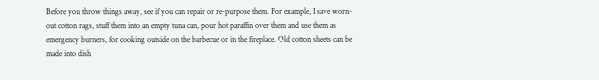Before you throw things away, see if you can repair or re-purpose them. For example, I save worn-out cotton rags, stuff them into an empty tuna can, pour hot paraffin over them and use them as emergency burners, for cooking outside on the barbecue or in the fireplace. Old cotton sheets can be made into dish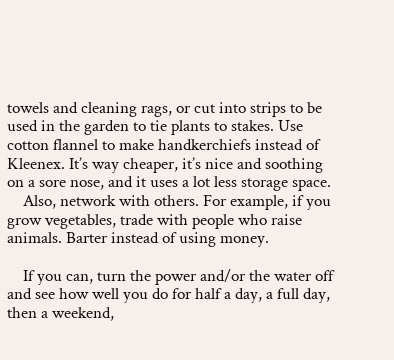towels and cleaning rags, or cut into strips to be used in the garden to tie plants to stakes. Use cotton flannel to make handkerchiefs instead of Kleenex. It’s way cheaper, it’s nice and soothing on a sore nose, and it uses a lot less storage space.
    Also, network with others. For example, if you grow vegetables, trade with people who raise animals. Barter instead of using money.

    If you can, turn the power and/or the water off and see how well you do for half a day, a full day, then a weekend,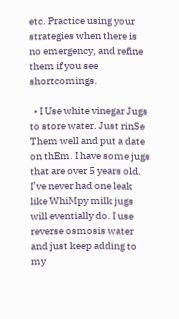etc. Practice using your strategies when there is no emergency, and refine them if you see shortcomings.

  • I Use white vinegar Jugs to store water. Just rinSe Them well and put a date on thEm. I have some jugs that are over 5 years old. I’ve never had one leak like WhiMpy milk jugs will eventially do. I use reverse osmosis water and just keep adding to my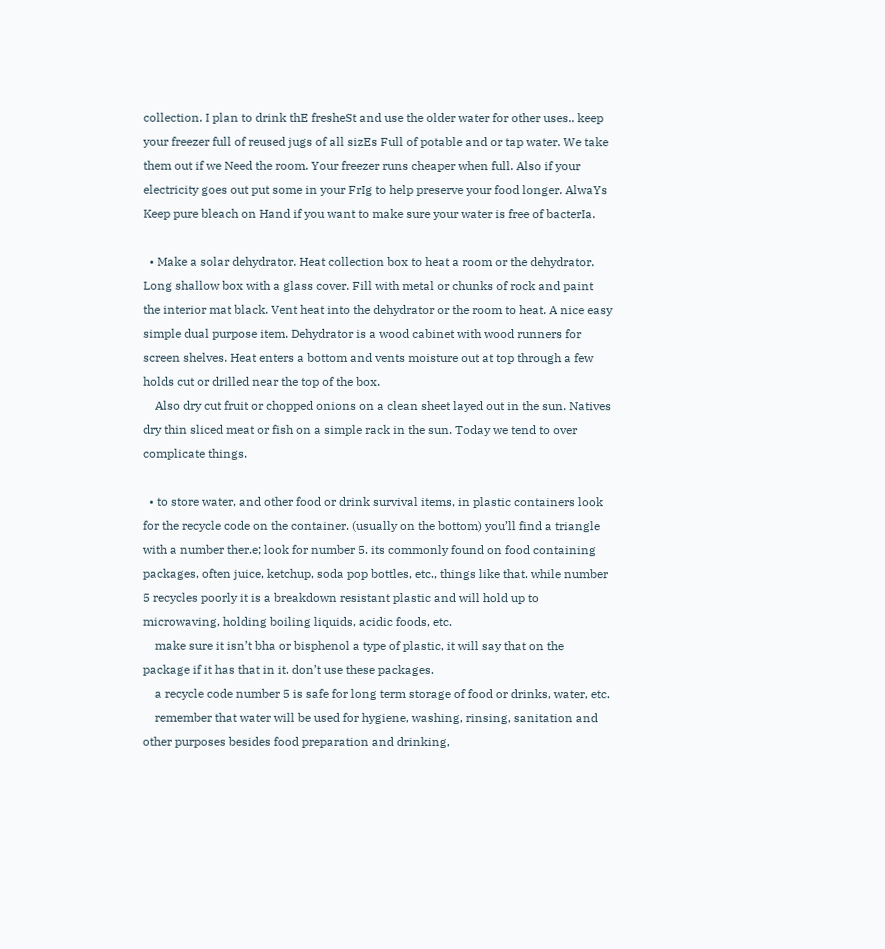collection. I plan to drink thE fresheSt and use the older water for other uses.. keep your freezer full of reused jugs of all sizEs Full of potable and or tap water. We take them out if we Need the room. Your freezer runs cheaper when full. Also if your electricity goes out put some in your FrIg to help preserve your food longer. AlwaYs Keep pure bleach on Hand if you want to make sure your water is free of bacterIa.

  • Make a solar dehydrator. Heat collection box to heat a room or the dehydrator. Long shallow box with a glass cover. Fill with metal or chunks of rock and paint the interior mat black. Vent heat into the dehydrator or the room to heat. A nice easy simple dual purpose item. Dehydrator is a wood cabinet with wood runners for screen shelves. Heat enters a bottom and vents moisture out at top through a few holds cut or drilled near the top of the box.
    Also dry cut fruit or chopped onions on a clean sheet layed out in the sun. Natives dry thin sliced meat or fish on a simple rack in the sun. Today we tend to over complicate things.

  • to store water, and other food or drink survival items, in plastic containers look for the recycle code on the container. (usually on the bottom) you’ll find a triangle with a number ther.e; look for number 5. its commonly found on food containing packages, often juice, ketchup, soda pop bottles, etc., things like that. while number 5 recycles poorly it is a breakdown resistant plastic and will hold up to microwaving, holding boiling liquids, acidic foods, etc.
    make sure it isn’t bha or bisphenol a type of plastic, it will say that on the package if it has that in it. don’t use these packages.
    a recycle code number 5 is safe for long term storage of food or drinks, water, etc.
    remember that water will be used for hygiene, washing, rinsing, sanitation and other purposes besides food preparation and drinking,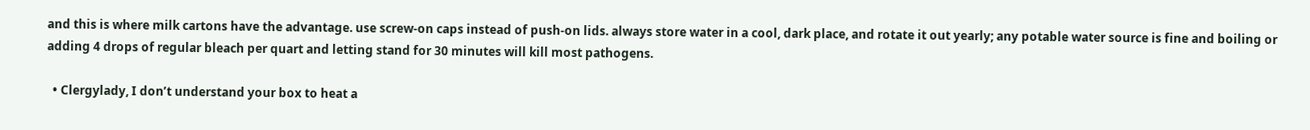and this is where milk cartons have the advantage. use screw-on caps instead of push-on lids. always store water in a cool, dark place, and rotate it out yearly; any potable water source is fine and boiling or adding 4 drops of regular bleach per quart and letting stand for 30 minutes will kill most pathogens.

  • Clergylady, I don’t understand your box to heat a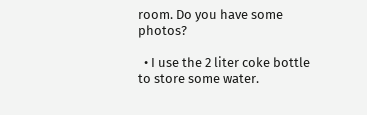room. Do you have some photos?

  • I use the 2 liter coke bottle to store some water.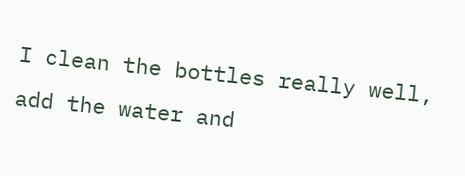I clean the bottles really well, add the water and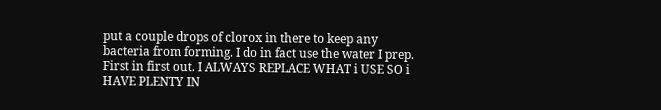put a couple drops of clorox in there to keep any bacteria from forming. I do in fact use the water I prep. First in first out. I ALWAYS REPLACE WHAT i USE SO i HAVE PLENTY IN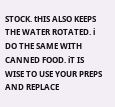STOCK. tHIS ALSO KEEPS THE WATER ROTATED. i DO THE SAME WITH CANNED FOOD. iT IS WISE TO USE YOUR PREPS AND REPLACE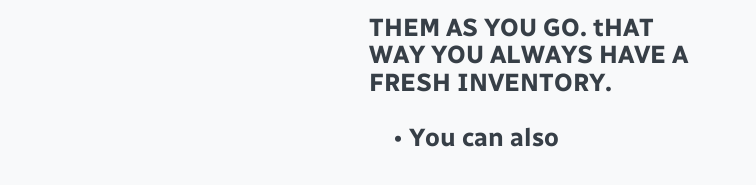THEM AS YOU GO. tHAT WAY YOU ALWAYS HAVE A FRESH INVENTORY.

    • You can also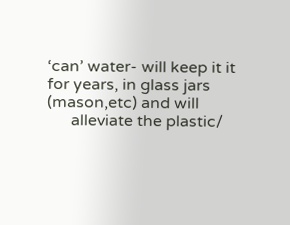‘can’ water- will keep it it for years, in glass jars (mason,etc) and will
      alleviate the plastic/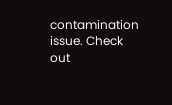contamination issue. Check out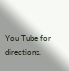You Tube for directions.